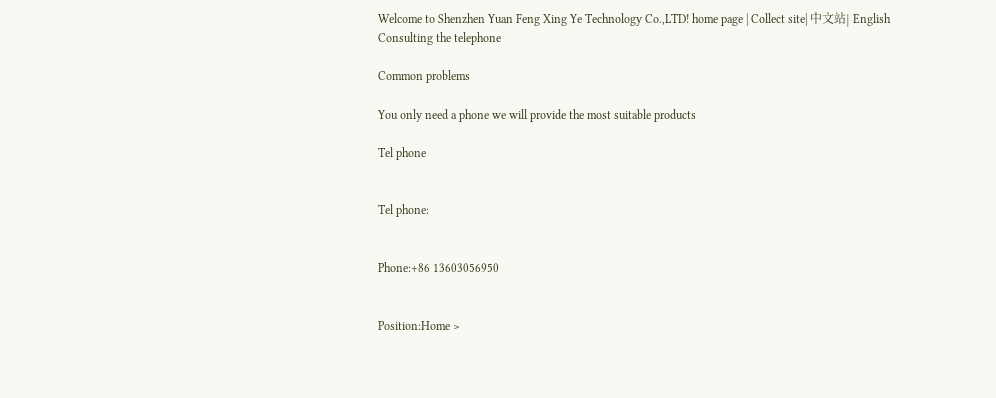Welcome to Shenzhen Yuan Feng Xing Ye Technology Co.,LTD! home page | Collect site| 中文站| English
Consulting the telephone

Common problems

You only need a phone we will provide the most suitable products

Tel phone


Tel phone:


Phone:+86 13603056950


Position:Home >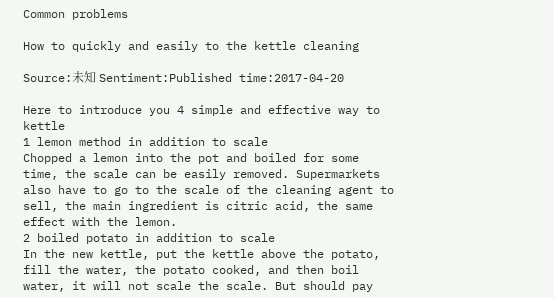Common problems

How to quickly and easily to the kettle cleaning

Source:未知 Sentiment:Published time:2017-04-20

Here to introduce you 4 simple and effective way to kettle
1 lemon method in addition to scale
Chopped a lemon into the pot and boiled for some time, the scale can be easily removed. Supermarkets also have to go to the scale of the cleaning agent to sell, the main ingredient is citric acid, the same effect with the lemon.
2 boiled potato in addition to scale
In the new kettle, put the kettle above the potato, fill the water, the potato cooked, and then boil water, it will not scale the scale. But should pay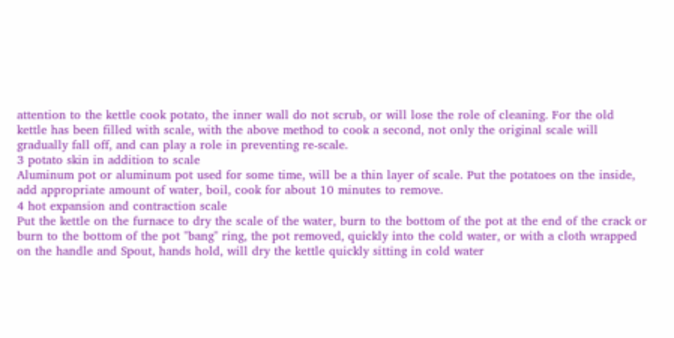attention to the kettle cook potato, the inner wall do not scrub, or will lose the role of cleaning. For the old kettle has been filled with scale, with the above method to cook a second, not only the original scale will gradually fall off, and can play a role in preventing re-scale.
3 potato skin in addition to scale
Aluminum pot or aluminum pot used for some time, will be a thin layer of scale. Put the potatoes on the inside, add appropriate amount of water, boil, cook for about 10 minutes to remove.
4 hot expansion and contraction scale
Put the kettle on the furnace to dry the scale of the water, burn to the bottom of the pot at the end of the crack or burn to the bottom of the pot "bang" ring, the pot removed, quickly into the cold water, or with a cloth wrapped on the handle and Spout, hands hold, will dry the kettle quickly sitting in cold water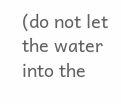(do not let the water into the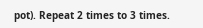pot). Repeat 2 times to 3 times.